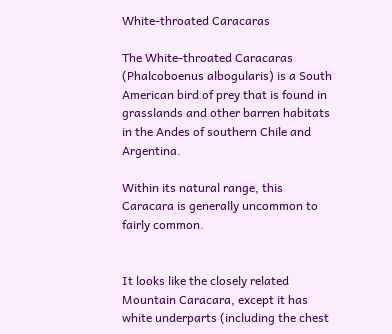White-throated Caracaras

The White-throated Caracaras (Phalcoboenus albogularis) is a South American bird of prey that is found in grasslands and other barren habitats in the Andes of southern Chile and Argentina.

Within its natural range, this Caracara is generally uncommon to fairly common.


It looks like the closely related Mountain Caracara, except it has white underparts (including the chest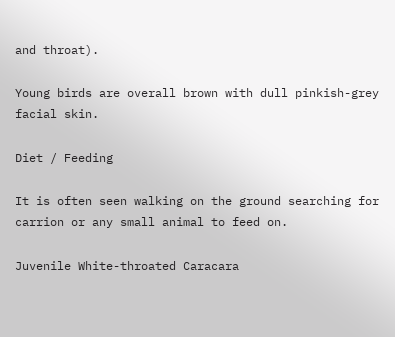and throat).

Young birds are overall brown with dull pinkish-grey facial skin.

Diet / Feeding

It is often seen walking on the ground searching for carrion or any small animal to feed on.

Juvenile White-throated Caracara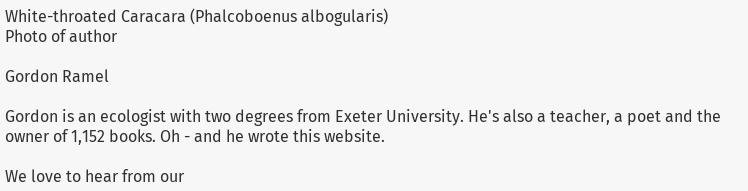White-throated Caracara (Phalcoboenus albogularis)
Photo of author

Gordon Ramel

Gordon is an ecologist with two degrees from Exeter University. He's also a teacher, a poet and the owner of 1,152 books. Oh - and he wrote this website.

We love to hear from our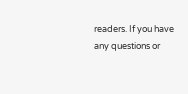readers. If you have any questions or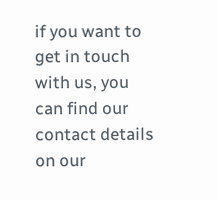if you want to get in touch with us, you can find our contact details on our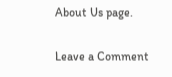About Us page.

Leave a Comment